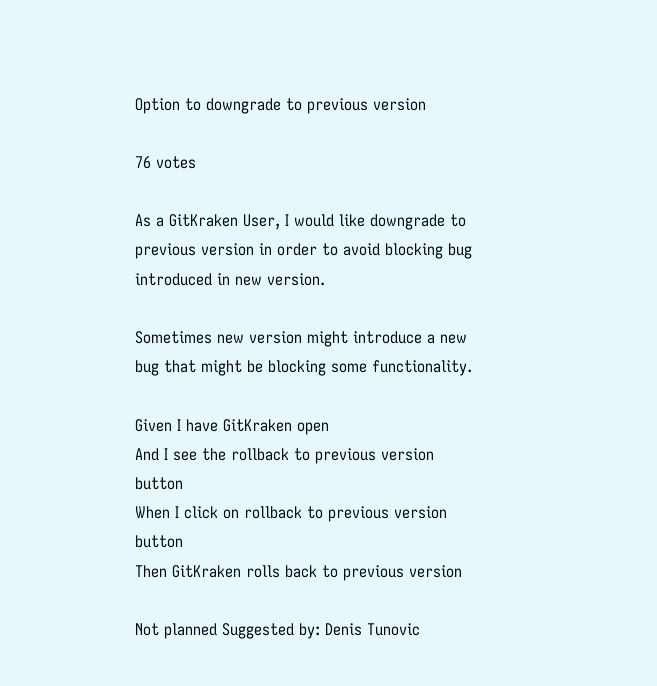Option to downgrade to previous version

76 votes

As a GitKraken User, I would like downgrade to previous version in order to avoid blocking bug introduced in new version.

Sometimes new version might introduce a new bug that might be blocking some functionality.

Given I have GitKraken open
And I see the rollback to previous version button
When I click on rollback to previous version button
Then GitKraken rolls back to previous version

Not planned Suggested by: Denis Tunovic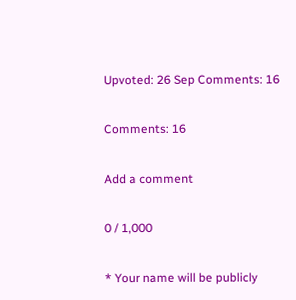Upvoted: 26 Sep Comments: 16

Comments: 16

Add a comment

0 / 1,000

* Your name will be publicly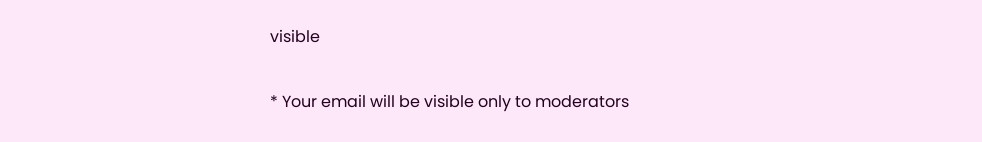visible

* Your email will be visible only to moderators